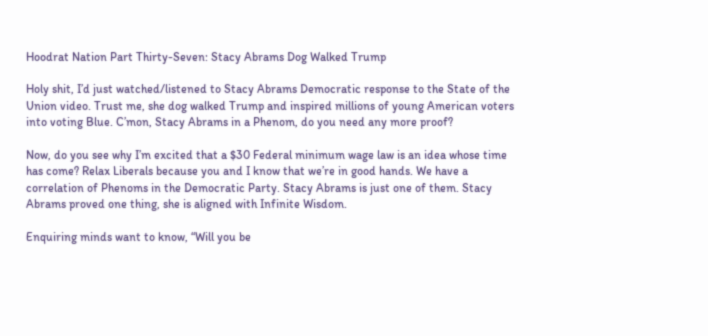Hoodrat Nation Part Thirty-Seven: Stacy Abrams Dog Walked Trump

Holy shit, I’d just watched/listened to Stacy Abrams Democratic response to the State of the Union video. Trust me, she dog walked Trump and inspired millions of young American voters into voting Blue. C’mon, Stacy Abrams in a Phenom, do you need any more proof?

Now, do you see why I’m excited that a $30 Federal minimum wage law is an idea whose time has come? Relax Liberals because you and I know that we’re in good hands. We have a correlation of Phenoms in the Democratic Party. Stacy Abrams is just one of them. Stacy Abrams proved one thing, she is aligned with Infinite Wisdom.

Enquiring minds want to know, “Will you be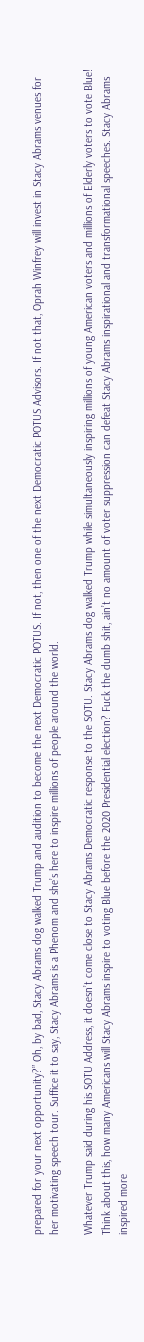prepared for your next opportunity?” Oh, by bad, Stacy Abrams dog walked Trump and audition to become the next Democratic POTUS. If not, then one of the next Democratic POTUS Advisors. If not that, Oprah Winfrey will invest in Stacy Abrams venues for her motivating speech tour. Suffice it to say, Stacy Abrams is a Phenom and she’s here to inspire millions of people around the world.

Whatever Trump said during his SOTU Address, it doesn’t come close to Stacy Abrams Democratic response to the SOTU. Stacy Abrams dog walked Trump while simultaneously inspiring millions of young American voters and millions of Elderly voters to vote Blue! Think about this, how many Americans will Stacy Abrams inspire to voting Blue before the 2020 Presidential election? Fuck the dumb shit, ain’t no amount of voter suppression can defeat Stacy Abrams inspirational and transformational speeches. Stacy Abrams inspired more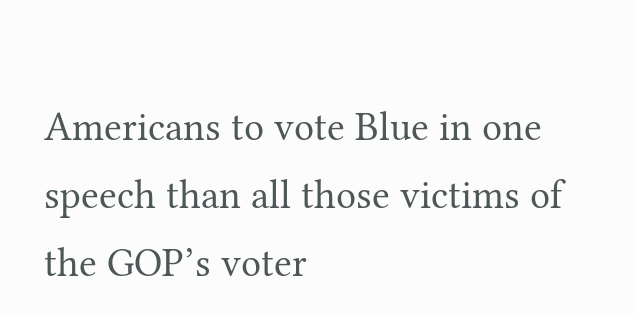Americans to vote Blue in one speech than all those victims of the GOP’s voter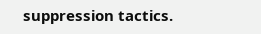suppression tactics.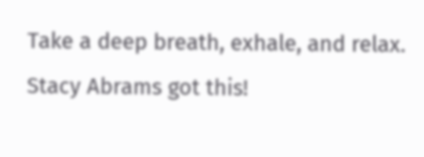Take a deep breath, exhale, and relax. Stacy Abrams got this!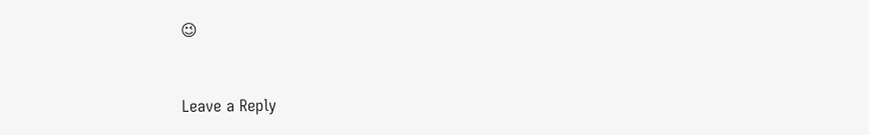😉



Leave a Reply